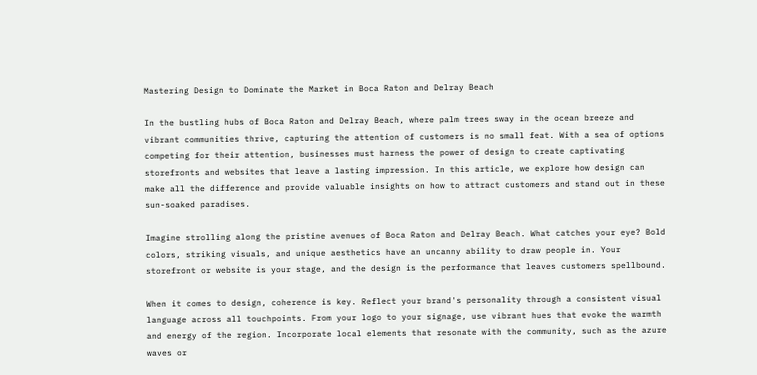Mastering Design to Dominate the Market in Boca Raton and Delray Beach

In the bustling hubs of Boca Raton and Delray Beach, where palm trees sway in the ocean breeze and vibrant communities thrive, capturing the attention of customers is no small feat. With a sea of options competing for their attention, businesses must harness the power of design to create captivating storefronts and websites that leave a lasting impression. In this article, we explore how design can make all the difference and provide valuable insights on how to attract customers and stand out in these sun-soaked paradises.

Imagine strolling along the pristine avenues of Boca Raton and Delray Beach. What catches your eye? Bold colors, striking visuals, and unique aesthetics have an uncanny ability to draw people in. Your storefront or website is your stage, and the design is the performance that leaves customers spellbound.

When it comes to design, coherence is key. Reflect your brand's personality through a consistent visual language across all touchpoints. From your logo to your signage, use vibrant hues that evoke the warmth and energy of the region. Incorporate local elements that resonate with the community, such as the azure waves or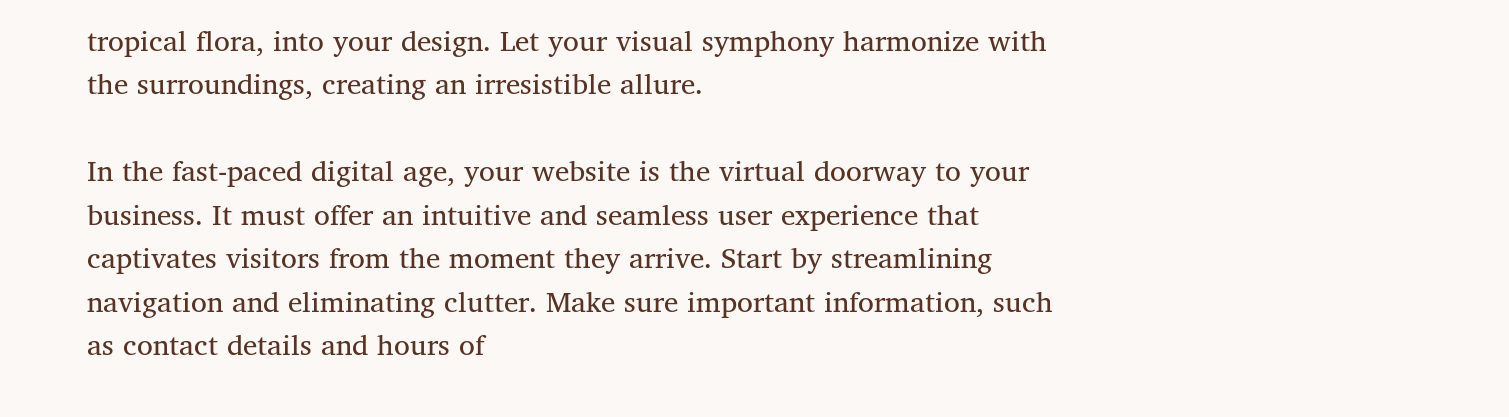tropical flora, into your design. Let your visual symphony harmonize with the surroundings, creating an irresistible allure.

In the fast-paced digital age, your website is the virtual doorway to your business. It must offer an intuitive and seamless user experience that captivates visitors from the moment they arrive. Start by streamlining navigation and eliminating clutter. Make sure important information, such as contact details and hours of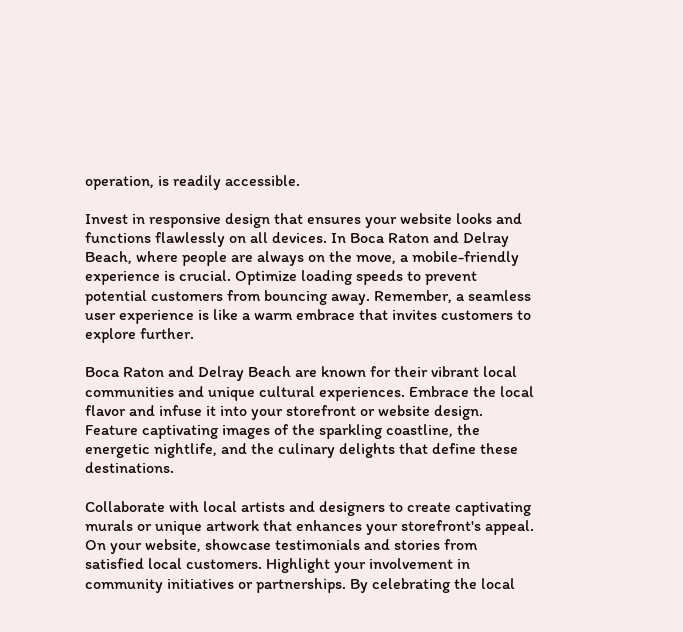operation, is readily accessible.

Invest in responsive design that ensures your website looks and functions flawlessly on all devices. In Boca Raton and Delray Beach, where people are always on the move, a mobile-friendly experience is crucial. Optimize loading speeds to prevent potential customers from bouncing away. Remember, a seamless user experience is like a warm embrace that invites customers to explore further.

Boca Raton and Delray Beach are known for their vibrant local communities and unique cultural experiences. Embrace the local flavor and infuse it into your storefront or website design. Feature captivating images of the sparkling coastline, the energetic nightlife, and the culinary delights that define these destinations.

Collaborate with local artists and designers to create captivating murals or unique artwork that enhances your storefront's appeal. On your website, showcase testimonials and stories from satisfied local customers. Highlight your involvement in community initiatives or partnerships. By celebrating the local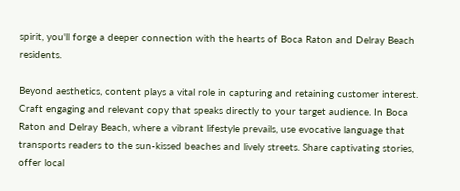spirit, you'll forge a deeper connection with the hearts of Boca Raton and Delray Beach residents.

Beyond aesthetics, content plays a vital role in capturing and retaining customer interest. Craft engaging and relevant copy that speaks directly to your target audience. In Boca Raton and Delray Beach, where a vibrant lifestyle prevails, use evocative language that transports readers to the sun-kissed beaches and lively streets. Share captivating stories, offer local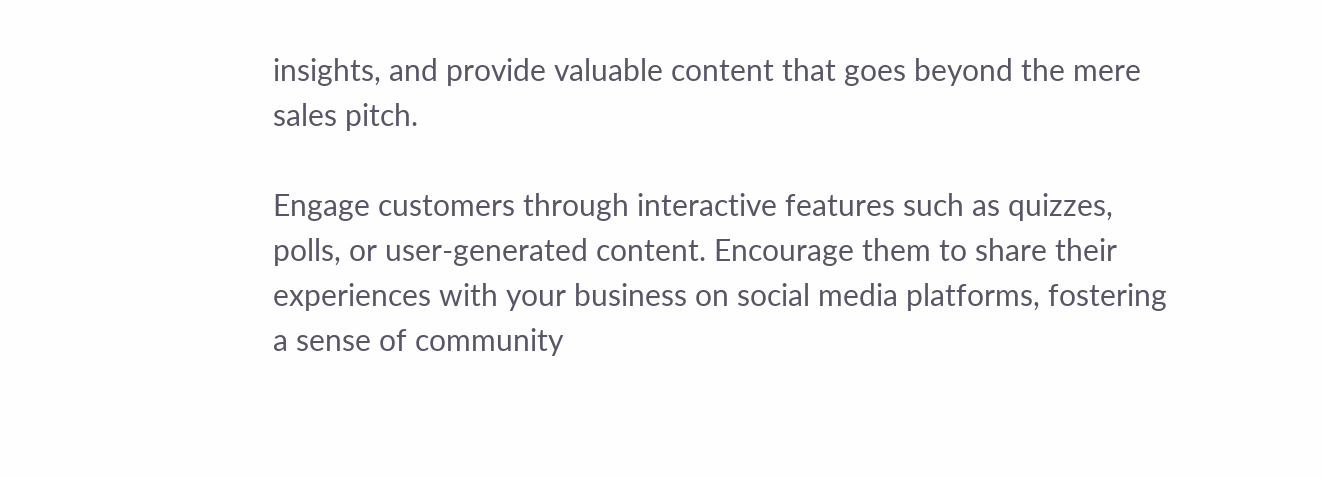insights, and provide valuable content that goes beyond the mere sales pitch.

Engage customers through interactive features such as quizzes, polls, or user-generated content. Encourage them to share their experiences with your business on social media platforms, fostering a sense of community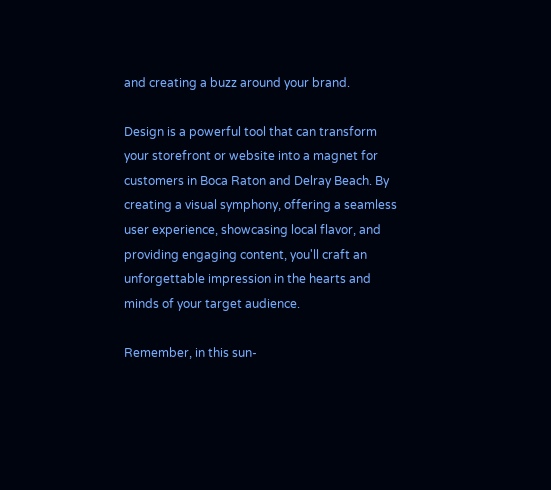and creating a buzz around your brand.

Design is a powerful tool that can transform your storefront or website into a magnet for customers in Boca Raton and Delray Beach. By creating a visual symphony, offering a seamless user experience, showcasing local flavor, and providing engaging content, you'll craft an unforgettable impression in the hearts and minds of your target audience.

Remember, in this sun-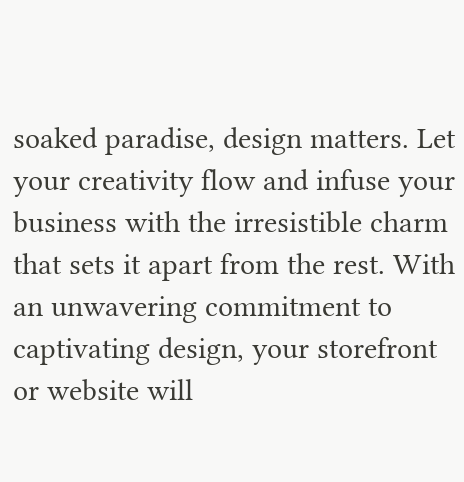soaked paradise, design matters. Let your creativity flow and infuse your business with the irresistible charm that sets it apart from the rest. With an unwavering commitment to captivating design, your storefront or website will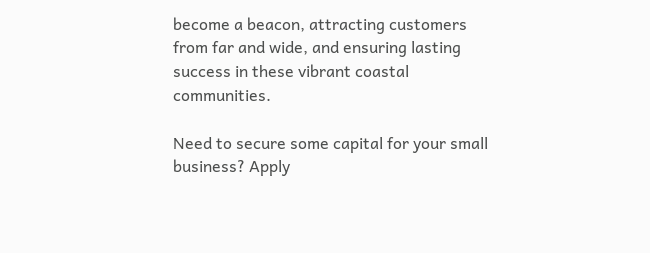become a beacon, attracting customers from far and wide, and ensuring lasting success in these vibrant coastal communities.

Need to secure some capital for your small business? Apply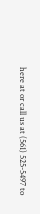here at or call us at (561) 525-5497 to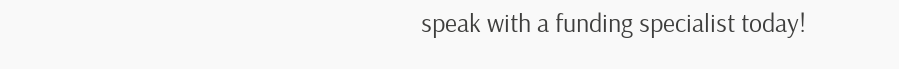speak with a funding specialist today!